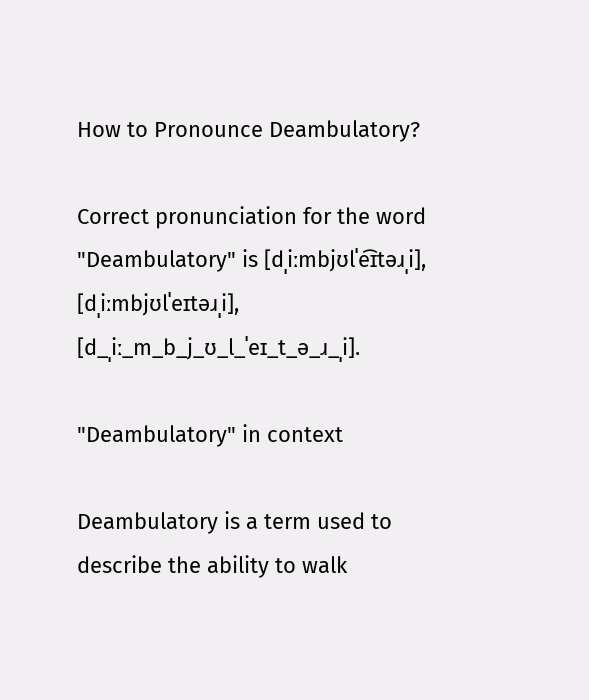How to Pronounce Deambulatory?

Correct pronunciation for the word "Deambulatory" is [dˌiːmbjʊlˈe͡ɪtəɹˌi], [dˌiːmbjʊlˈeɪtəɹˌi], [d_ˌiː_m_b_j_ʊ_l_ˈeɪ_t_ə_ɹ_ˌi].

"Deambulatory" in context

Deambulatory is a term used to describe the ability to walk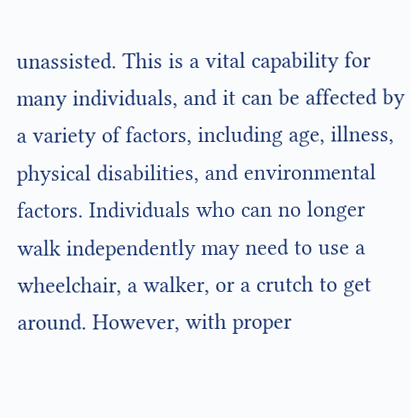unassisted. This is a vital capability for many individuals, and it can be affected by a variety of factors, including age, illness, physical disabilities, and environmental factors. Individuals who can no longer walk independently may need to use a wheelchair, a walker, or a crutch to get around. However, with proper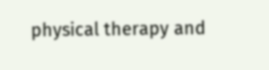physical therapy and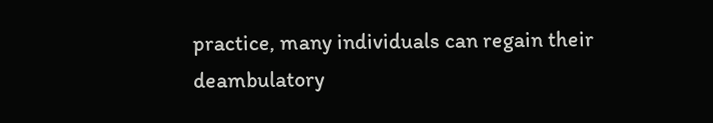practice, many individuals can regain their deambulatory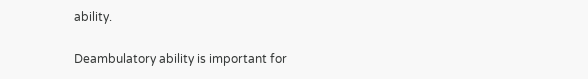ability.

Deambulatory ability is important for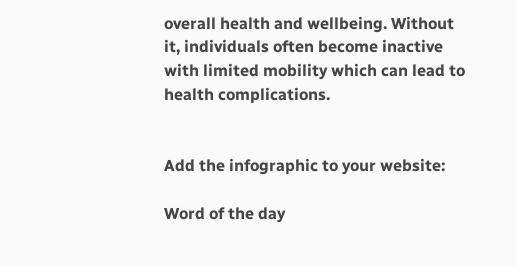overall health and wellbeing. Without it, individuals often become inactive with limited mobility which can lead to health complications.


Add the infographic to your website:

Word of the day